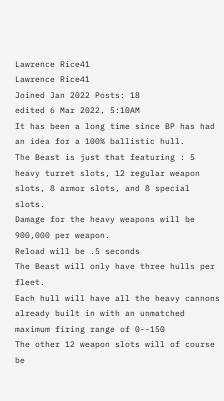Lawrence Rice41
Lawrence Rice41
Joined Jan 2022 Posts: 18
edited 6 Mar 2022, 5:10AM
It has been a long time since BP has had an idea for a 100% ballistic hull.
The Beast is just that featuring : 5 heavy turret slots, 12 regular weapon slots, 8 armor slots, and 8 special slots.
Damage for the heavy weapons will be 900,000 per weapon.
Reload will be .5 seconds
The Beast will only have three hulls per fleet.
Each hull will have all the heavy cannons already built in with an unmatched maximum firing range of 0--150
The other 12 weapon slots will of course be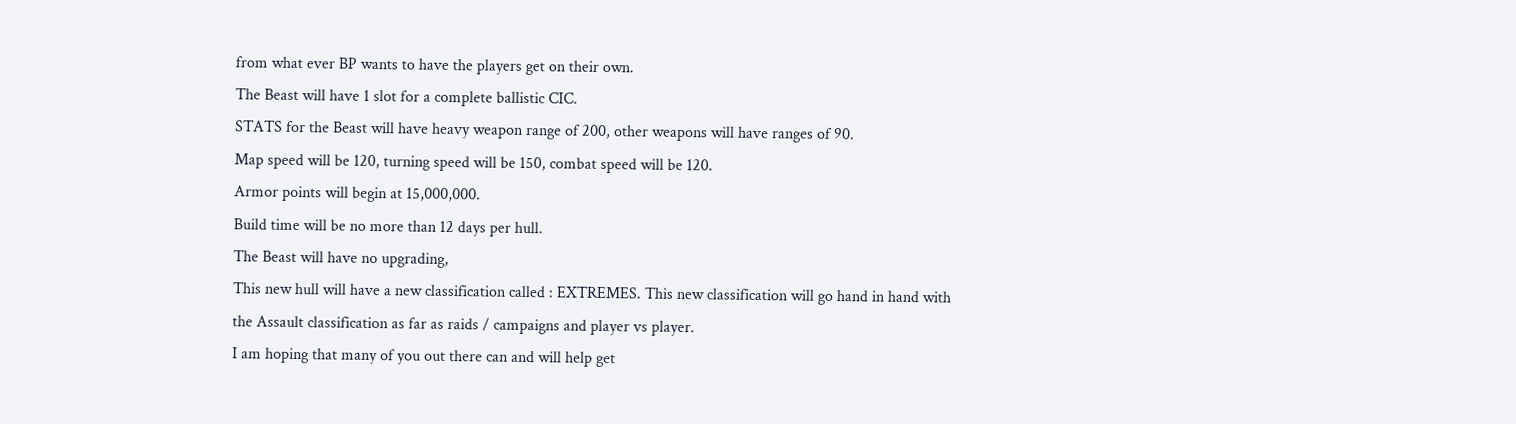from what ever BP wants to have the players get on their own.
The Beast will have 1 slot for a complete ballistic CIC.
STATS for the Beast will have heavy weapon range of 200, other weapons will have ranges of 90.
Map speed will be 120, turning speed will be 150, combat speed will be 120.
Armor points will begin at 15,000,000.
Build time will be no more than 12 days per hull.
The Beast will have no upgrading,
This new hull will have a new classification called : EXTREMES. This new classification will go hand in hand with
the Assault classification as far as raids / campaigns and player vs player.
I am hoping that many of you out there can and will help get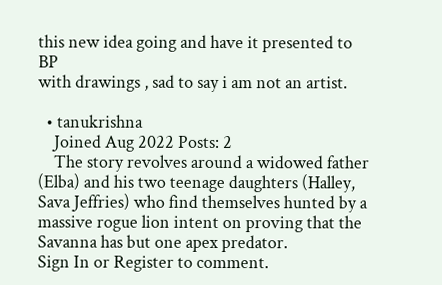this new idea going and have it presented to BP
with drawings , sad to say i am not an artist.

  • tanukrishna
    Joined Aug 2022 Posts: 2
    The story revolves around a widowed father (Elba) and his two teenage daughters (Halley, Sava Jeffries) who find themselves hunted by a massive rogue lion intent on proving that the Savanna has but one apex predator.
Sign In or Register to comment.